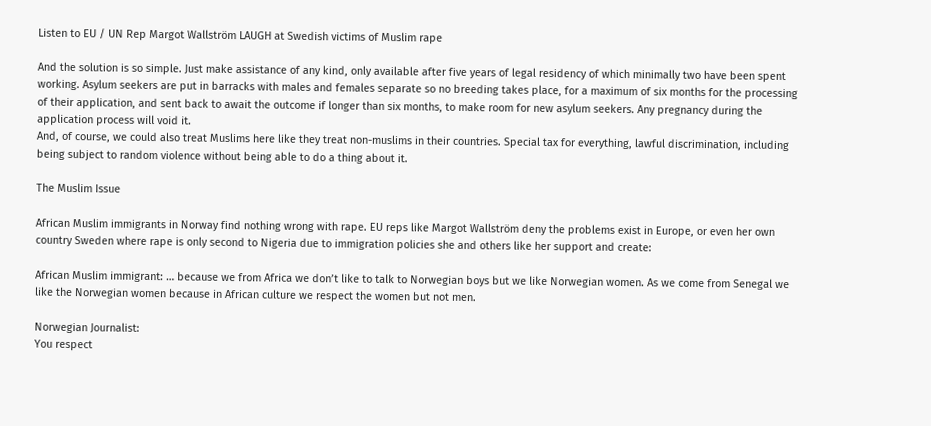Listen to EU / UN Rep Margot Wallström LAUGH at Swedish victims of Muslim rape

And the solution is so simple. Just make assistance of any kind, only available after five years of legal residency of which minimally two have been spent working. Asylum seekers are put in barracks with males and females separate so no breeding takes place, for a maximum of six months for the processing of their application, and sent back to await the outcome if longer than six months, to make room for new asylum seekers. Any pregnancy during the application process will void it.
And, of course, we could also treat Muslims here like they treat non-muslims in their countries. Special tax for everything, lawful discrimination, including being subject to random violence without being able to do a thing about it.

The Muslim Issue

African Muslim immigrants in Norway find nothing wrong with rape. EU reps like Margot Wallström deny the problems exist in Europe, or even her own country Sweden where rape is only second to Nigeria due to immigration policies she and others like her support and create:

African Muslim immigrant: … because we from Africa we don’t like to talk to Norwegian boys but we like Norwegian women. As we come from Senegal we like the Norwegian women because in African culture we respect the women but not men.

Norwegian Journalist:
You respect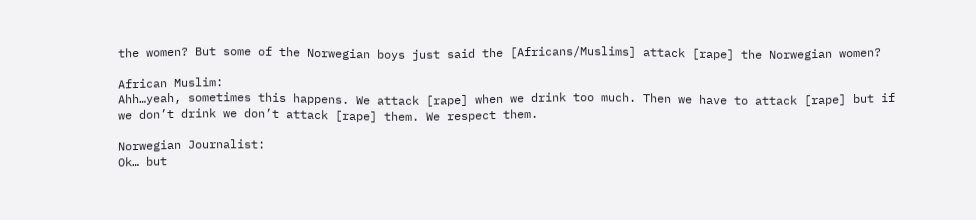the women? But some of the Norwegian boys just said the [Africans/Muslims] attack [rape] the Norwegian women?

African Muslim:
Ahh…yeah, sometimes this happens. We attack [rape] when we drink too much. Then we have to attack [rape] but if we don’t drink we don’t attack [rape] them. We respect them.

Norwegian Journalist:
Ok… but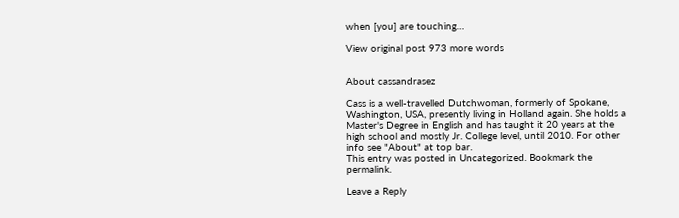when [you] are touching…

View original post 973 more words


About cassandrasez

Cass is a well-travelled Dutchwoman, formerly of Spokane, Washington, USA, presently living in Holland again. She holds a Master's Degree in English and has taught it 20 years at the high school and mostly Jr. College level, until 2010. For other info see "About" at top bar.
This entry was posted in Uncategorized. Bookmark the permalink.

Leave a Reply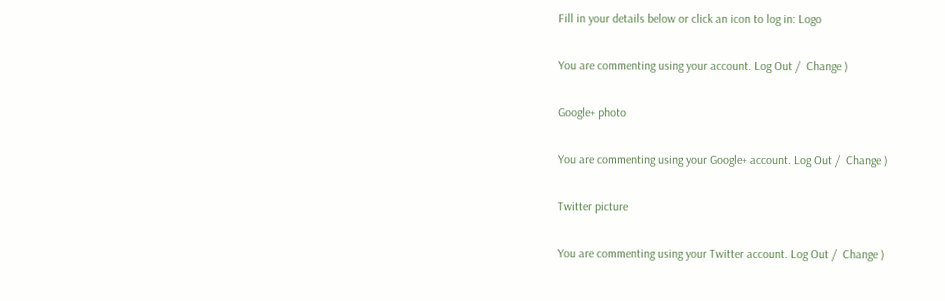Fill in your details below or click an icon to log in: Logo

You are commenting using your account. Log Out /  Change )

Google+ photo

You are commenting using your Google+ account. Log Out /  Change )

Twitter picture

You are commenting using your Twitter account. Log Out /  Change )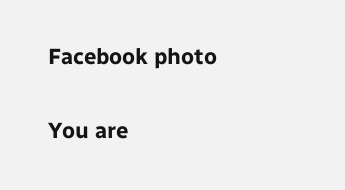Facebook photo

You are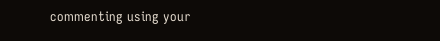commenting using your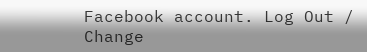Facebook account. Log Out /  Change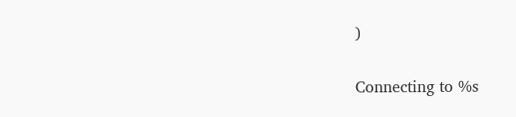)


Connecting to %s